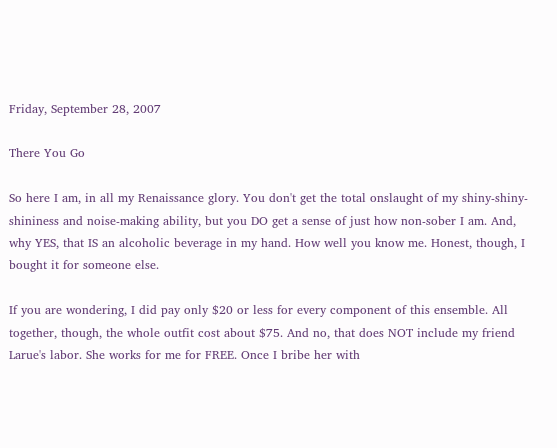Friday, September 28, 2007

There You Go

So here I am, in all my Renaissance glory. You don't get the total onslaught of my shiny-shiny-shininess and noise-making ability, but you DO get a sense of just how non-sober I am. And, why YES, that IS an alcoholic beverage in my hand. How well you know me. Honest, though, I bought it for someone else.

If you are wondering, I did pay only $20 or less for every component of this ensemble. All together, though, the whole outfit cost about $75. And no, that does NOT include my friend Larue's labor. She works for me for FREE. Once I bribe her with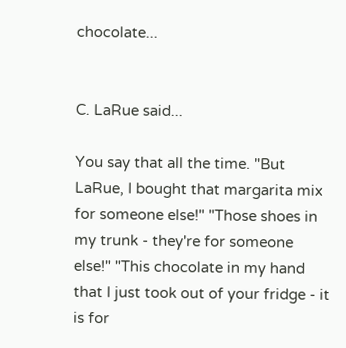chocolate...


C. LaRue said...

You say that all the time. "But LaRue, I bought that margarita mix for someone else!" "Those shoes in my trunk - they're for someone else!" "This chocolate in my hand that I just took out of your fridge - it is for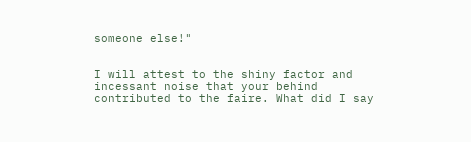someone else!"


I will attest to the shiny factor and incessant noise that your behind contributed to the faire. What did I say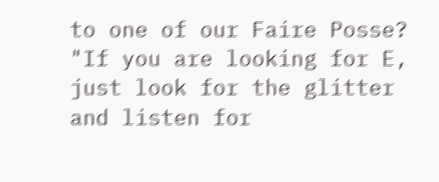to one of our Faire Posse? "If you are looking for E, just look for the glitter and listen for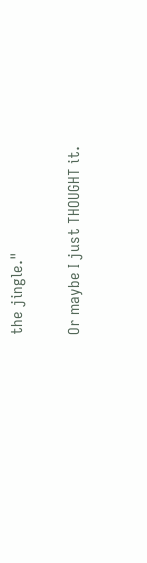the jingle."

Or maybe I just THOUGHT it.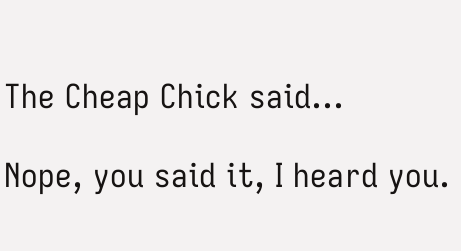The Cheap Chick said...

Nope, you said it, I heard you.